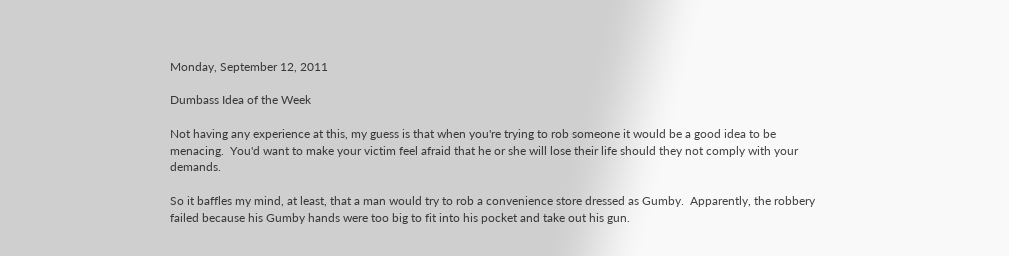Monday, September 12, 2011

Dumbass Idea of the Week

Not having any experience at this, my guess is that when you're trying to rob someone it would be a good idea to be menacing.  You'd want to make your victim feel afraid that he or she will lose their life should they not comply with your demands.

So it baffles my mind, at least, that a man would try to rob a convenience store dressed as Gumby.  Apparently, the robbery failed because his Gumby hands were too big to fit into his pocket and take out his gun.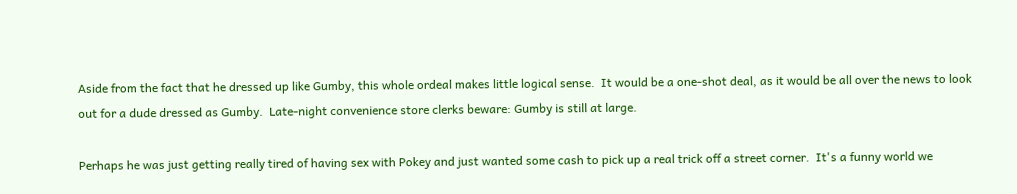Aside from the fact that he dressed up like Gumby, this whole ordeal makes little logical sense.  It would be a one-shot deal, as it would be all over the news to look out for a dude dressed as Gumby.  Late-night convenience store clerks beware: Gumby is still at large.

Perhaps he was just getting really tired of having sex with Pokey and just wanted some cash to pick up a real trick off a street corner.  It's a funny world we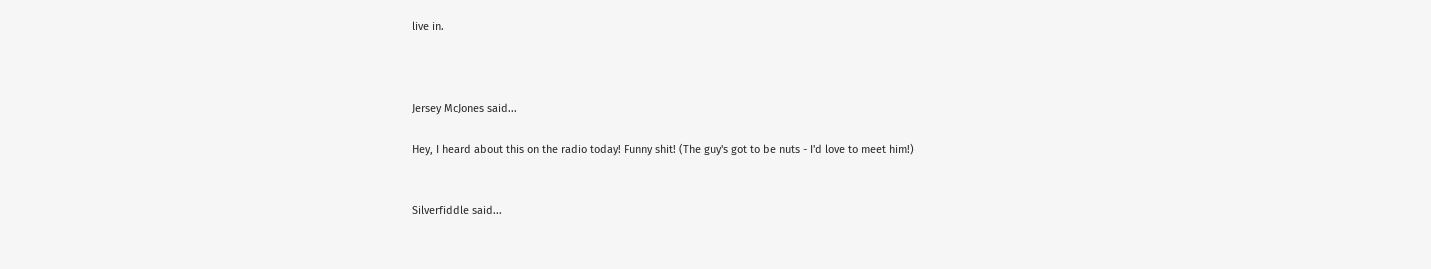live in.



Jersey McJones said...

Hey, I heard about this on the radio today! Funny shit! (The guy's got to be nuts - I'd love to meet him!)


Silverfiddle said...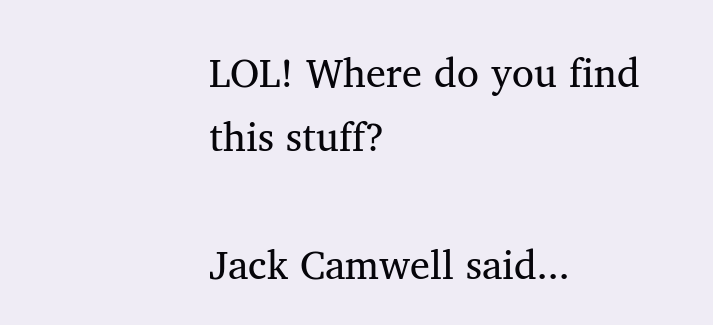LOL! Where do you find this stuff?

Jack Camwell said...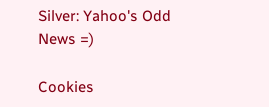Silver: Yahoo's Odd News =)

Cookies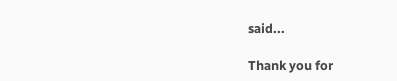said...

Thank you for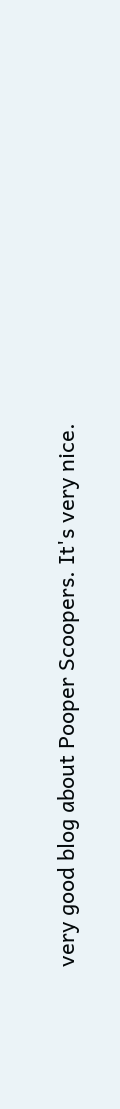very good blog about Pooper Scoopers. It's very nice.